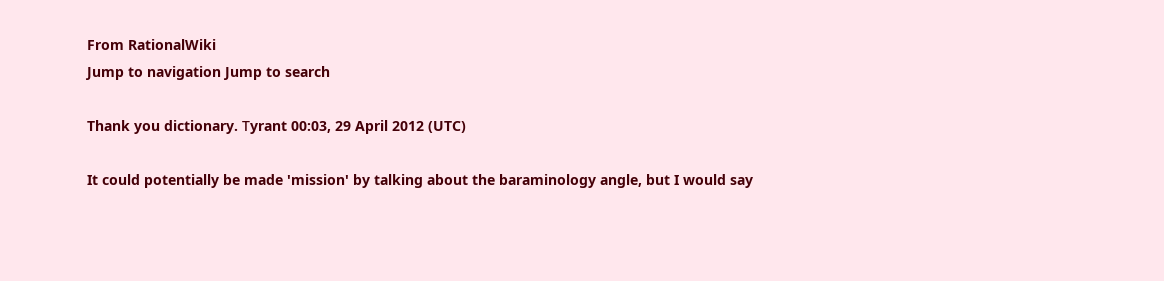From RationalWiki
Jump to navigation Jump to search

Thank you dictionary. Тyrant 00:03, 29 April 2012 (UTC)

It could potentially be made 'mission' by talking about the baraminology angle, but I would say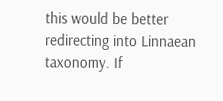this would be better redirecting into Linnaean taxonomy. If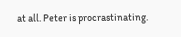at all. Peter is procrastinating.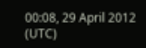00:08, 29 April 2012 (UTC)